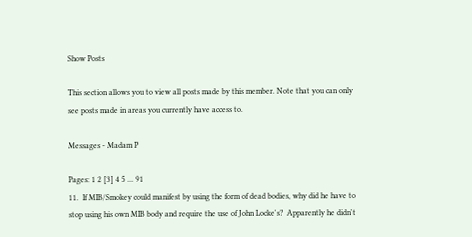Show Posts

This section allows you to view all posts made by this member. Note that you can only see posts made in areas you currently have access to.

Messages - Madam P

Pages: 1 2 [3] 4 5 ... 91
11.  If MIB/Smokey could manifest by using the form of dead bodies, why did he have to stop using his own MIB body and require the use of John Locke's?  Apparently he didn't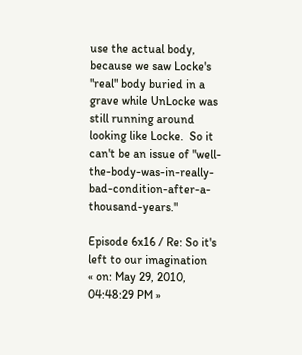use the actual body, because we saw Locke's "real" body buried in a grave while UnLocke was still running around looking like Locke.  So it can't be an issue of "well-the-body-was-in-really-bad-condition-after-a-thousand-years."

Episode 6x16 / Re: So it's left to our imagination
« on: May 29, 2010, 04:48:29 PM »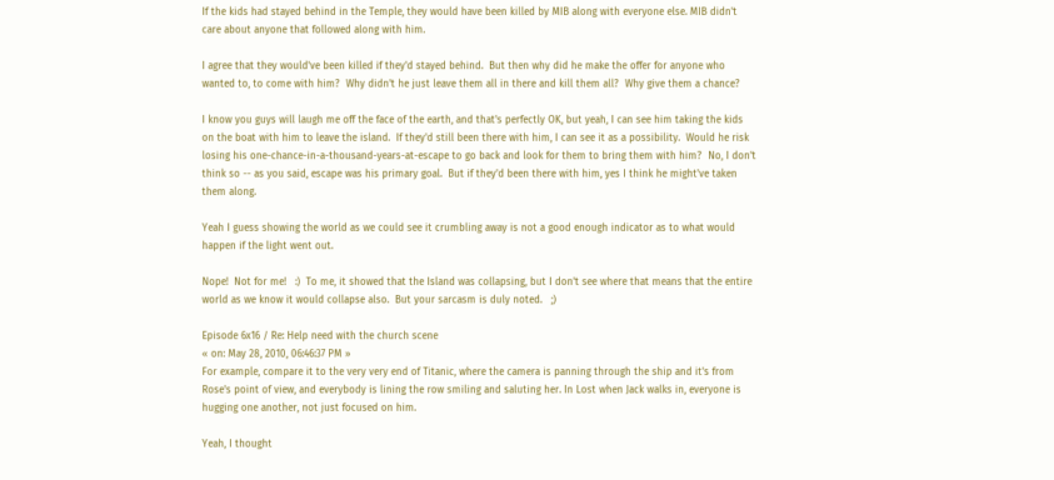If the kids had stayed behind in the Temple, they would have been killed by MIB along with everyone else. MIB didn't care about anyone that followed along with him.

I agree that they would've been killed if they'd stayed behind.  But then why did he make the offer for anyone who wanted to, to come with him?  Why didn't he just leave them all in there and kill them all?  Why give them a chance?

I know you guys will laugh me off the face of the earth, and that's perfectly OK, but yeah, I can see him taking the kids on the boat with him to leave the island.  If they'd still been there with him, I can see it as a possibility.  Would he risk losing his one-chance-in-a-thousand-years-at-escape to go back and look for them to bring them with him?  No, I don't think so -- as you said, escape was his primary goal.  But if they'd been there with him, yes I think he might've taken them along.

Yeah I guess showing the world as we could see it crumbling away is not a good enough indicator as to what would happen if the light went out.

Nope!  Not for me!   :)  To me, it showed that the Island was collapsing, but I don't see where that means that the entire world as we know it would collapse also.  But your sarcasm is duly noted.   ;)

Episode 6x16 / Re: Help need with the church scene
« on: May 28, 2010, 06:46:37 PM »
For example, compare it to the very very end of Titanic, where the camera is panning through the ship and it's from Rose's point of view, and everybody is lining the row smiling and saluting her. In Lost when Jack walks in, everyone is hugging one another, not just focused on him.

Yeah, I thought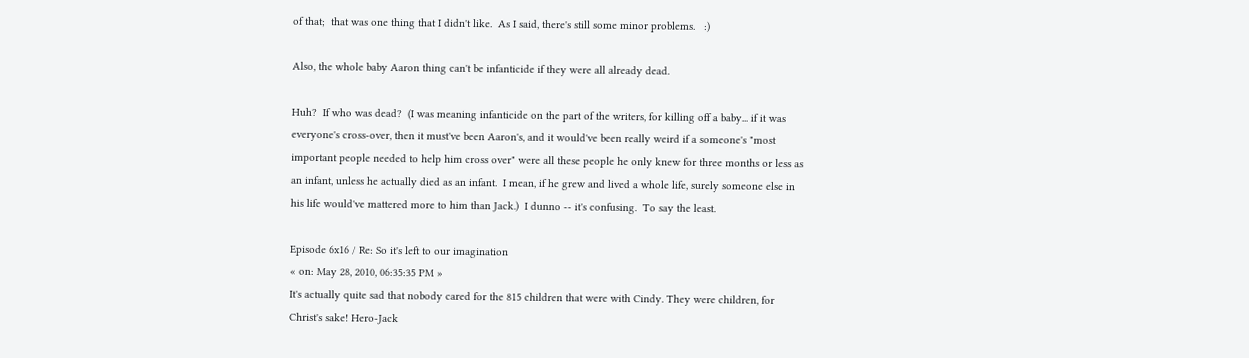of that;  that was one thing that I didn't like.  As I said, there's still some minor problems.   :)

Also, the whole baby Aaron thing can't be infanticide if they were all already dead.

Huh?  If who was dead?  (I was meaning infanticide on the part of the writers, for killing off a baby... if it was everyone's cross-over, then it must've been Aaron's, and it would've been really weird if a someone's "most important people needed to help him cross over" were all these people he only knew for three months or less as an infant, unless he actually died as an infant.  I mean, if he grew and lived a whole life, surely someone else in his life would've mattered more to him than Jack.)  I dunno -- it's confusing.  To say the least.

Episode 6x16 / Re: So it's left to our imagination
« on: May 28, 2010, 06:35:35 PM »
It's actually quite sad that nobody cared for the 815 children that were with Cindy. They were children, for Christ's sake! Hero-Jack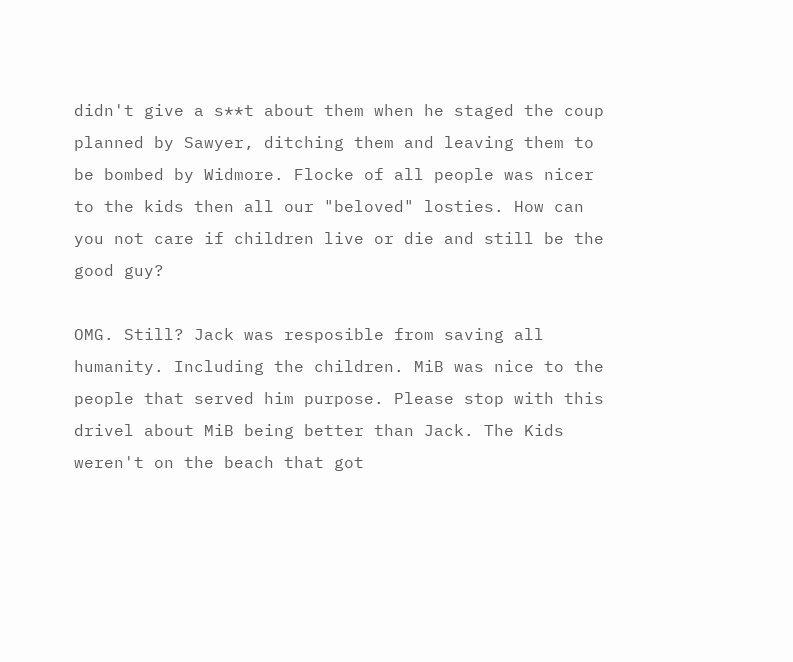didn't give a s**t about them when he staged the coup planned by Sawyer, ditching them and leaving them to be bombed by Widmore. Flocke of all people was nicer to the kids then all our "beloved" losties. How can you not care if children live or die and still be the good guy?

OMG. Still? Jack was resposible from saving all humanity. Including the children. MiB was nice to the people that served him purpose. Please stop with this drivel about MiB being better than Jack. The Kids weren't on the beach that got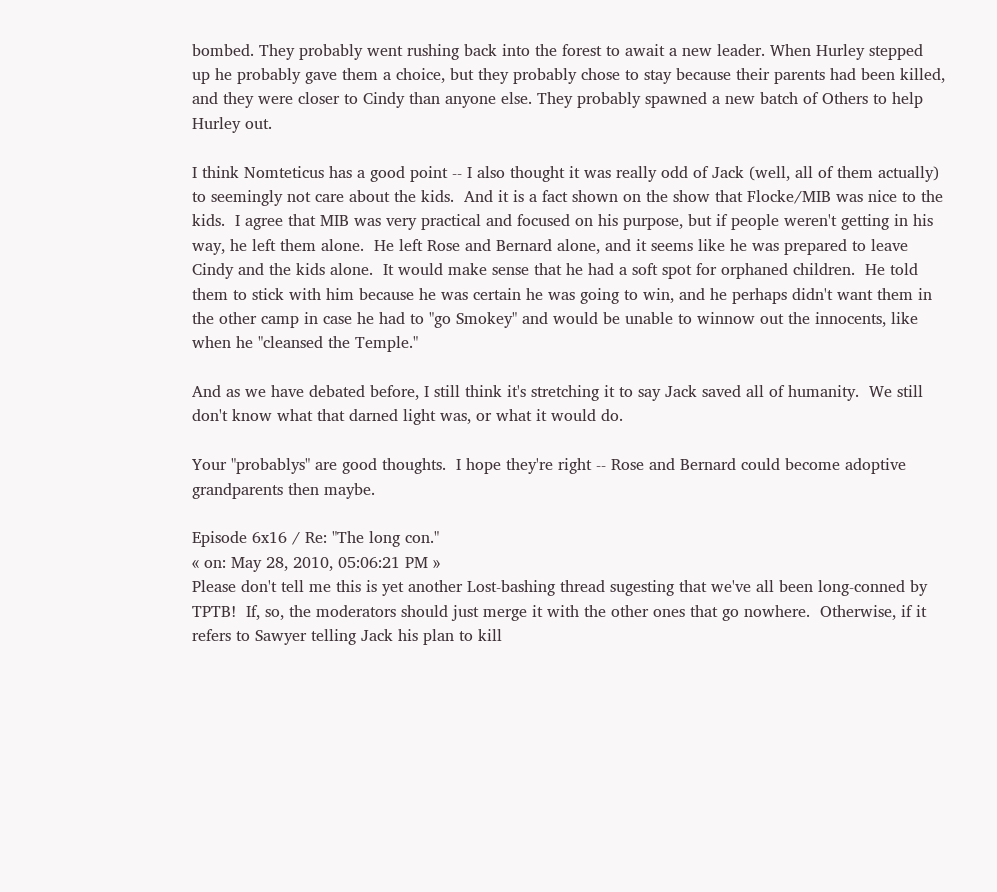bombed. They probably went rushing back into the forest to await a new leader. When Hurley stepped up he probably gave them a choice, but they probably chose to stay because their parents had been killed, and they were closer to Cindy than anyone else. They probably spawned a new batch of Others to help Hurley out.

I think Nomteticus has a good point -- I also thought it was really odd of Jack (well, all of them actually) to seemingly not care about the kids.  And it is a fact shown on the show that Flocke/MIB was nice to the kids.  I agree that MIB was very practical and focused on his purpose, but if people weren't getting in his way, he left them alone.  He left Rose and Bernard alone, and it seems like he was prepared to leave Cindy and the kids alone.  It would make sense that he had a soft spot for orphaned children.  He told them to stick with him because he was certain he was going to win, and he perhaps didn't want them in the other camp in case he had to "go Smokey" and would be unable to winnow out the innocents, like when he "cleansed the Temple."

And as we have debated before, I still think it's stretching it to say Jack saved all of humanity.  We still don't know what that darned light was, or what it would do.

Your "probablys" are good thoughts.  I hope they're right -- Rose and Bernard could become adoptive grandparents then maybe.

Episode 6x16 / Re: "The long con."
« on: May 28, 2010, 05:06:21 PM »
Please don't tell me this is yet another Lost-bashing thread sugesting that we've all been long-conned by TPTB!  If, so, the moderators should just merge it with the other ones that go nowhere.  Otherwise, if it refers to Sawyer telling Jack his plan to kill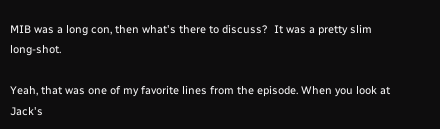MIB was a long con, then what's there to discuss?  It was a pretty slim long-shot.

Yeah, that was one of my favorite lines from the episode. When you look at Jack's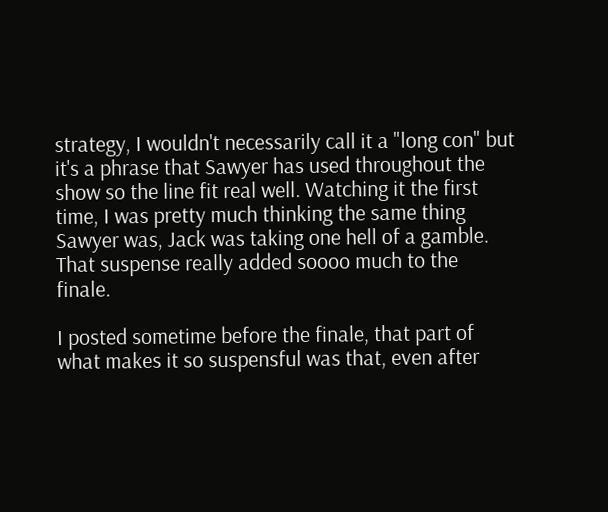strategy, I wouldn't necessarily call it a "long con" but it's a phrase that Sawyer has used throughout the show so the line fit real well. Watching it the first time, I was pretty much thinking the same thing Sawyer was, Jack was taking one hell of a gamble. That suspense really added soooo much to the finale.

I posted sometime before the finale, that part of what makes it so suspensful was that, even after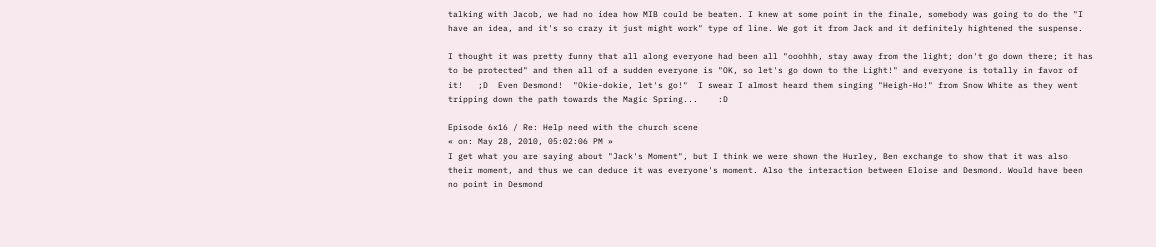talking with Jacob, we had no idea how MIB could be beaten. I knew at some point in the finale, somebody was going to do the "I have an idea, and it's so crazy it just might work" type of line. We got it from Jack and it definitely hightened the suspense.

I thought it was pretty funny that all along everyone had been all "ooohhh, stay away from the light; don't go down there; it has to be protected" and then all of a sudden everyone is "OK, so let's go down to the Light!" and everyone is totally in favor of it!   ;D  Even Desmond!  "Okie-dokie, let's go!"  I swear I almost heard them singing "Heigh-Ho!" from Snow White as they went tripping down the path towards the Magic Spring...    :D

Episode 6x16 / Re: Help need with the church scene
« on: May 28, 2010, 05:02:06 PM »
I get what you are saying about "Jack's Moment", but I think we were shown the Hurley, Ben exchange to show that it was also their moment, and thus we can deduce it was everyone's moment. Also the interaction between Eloise and Desmond. Would have been no point in Desmond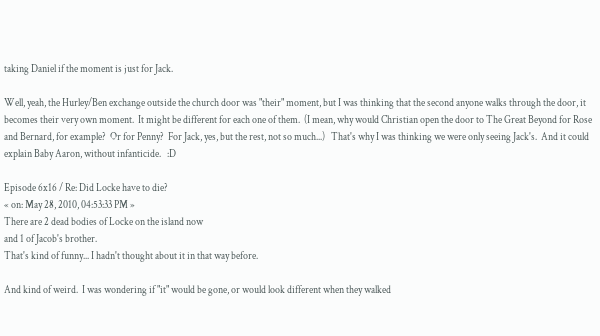taking Daniel if the moment is just for Jack.

Well, yeah, the Hurley/Ben exchange outside the church door was "their" moment, but I was thinking that the second anyone walks through the door, it becomes their very own moment.  It might be different for each one of them.  (I mean, why would Christian open the door to The Great Beyond for Rose and Bernard, for example?  Or for Penny?  For Jack, yes, but the rest, not so much...)   That's why I was thinking we were only seeing Jack's.  And it could explain Baby Aaron, without infanticide.   :D

Episode 6x16 / Re: Did Locke have to die?
« on: May 28, 2010, 04:53:33 PM »
There are 2 dead bodies of Locke on the island now
and 1 of Jacob's brother.
That's kind of funny... I hadn't thought about it in that way before.

And kind of weird.  I was wondering if "it" would be gone, or would look different when they walked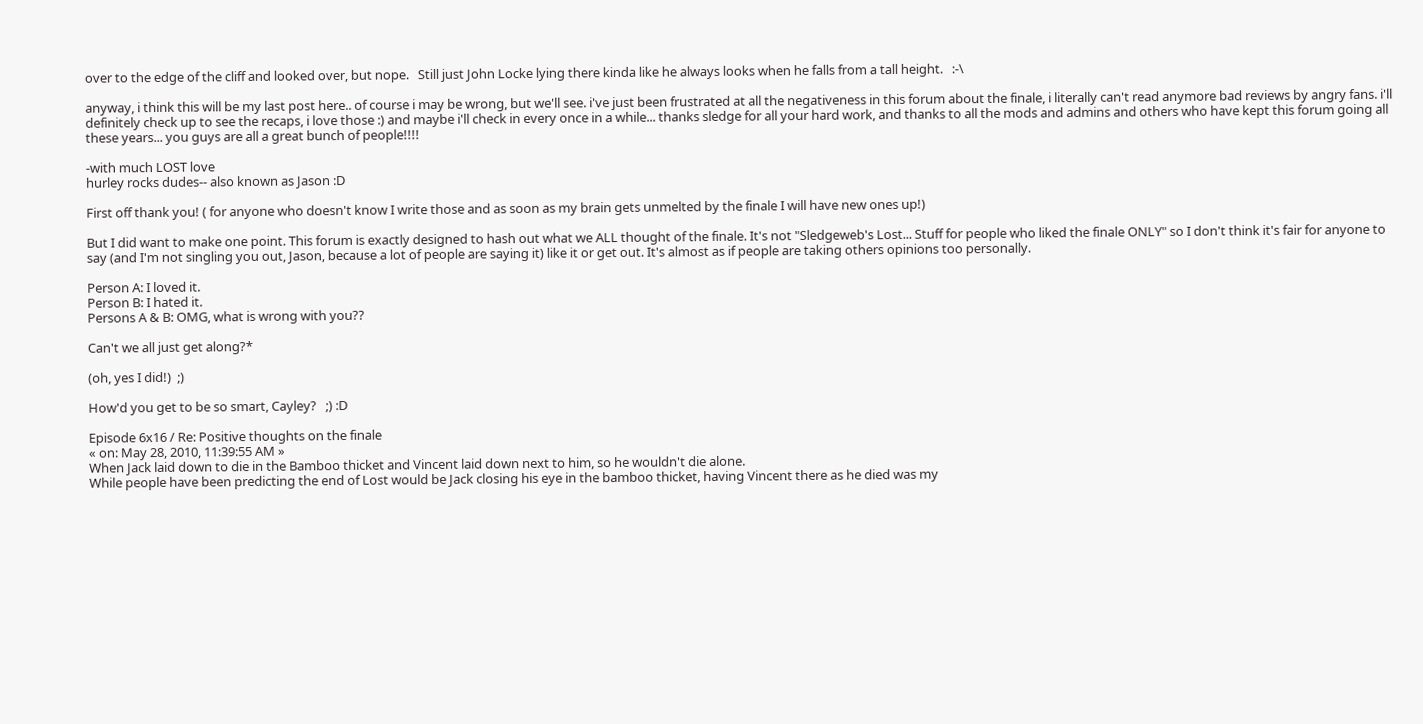over to the edge of the cliff and looked over, but nope.   Still just John Locke lying there kinda like he always looks when he falls from a tall height.   :-\

anyway, i think this will be my last post here.. of course i may be wrong, but we'll see. i've just been frustrated at all the negativeness in this forum about the finale, i literally can't read anymore bad reviews by angry fans. i'll definitely check up to see the recaps, i love those :) and maybe i'll check in every once in a while... thanks sledge for all your hard work, and thanks to all the mods and admins and others who have kept this forum going all these years... you guys are all a great bunch of people!!!!

-with much LOST love
hurley rocks dudes-- also known as Jason :D

First off thank you! ( for anyone who doesn't know I write those and as soon as my brain gets unmelted by the finale I will have new ones up!)

But I did want to make one point. This forum is exactly designed to hash out what we ALL thought of the finale. It's not "Sledgeweb's Lost... Stuff for people who liked the finale ONLY" so I don't think it's fair for anyone to say (and I'm not singling you out, Jason, because a lot of people are saying it) like it or get out. It's almost as if people are taking others opinions too personally.

Person A: I loved it.
Person B: I hated it.
Persons A & B: OMG, what is wrong with you??

Can't we all just get along?*

(oh, yes I did!)  ;)

How'd you get to be so smart, Cayley?   ;) :D

Episode 6x16 / Re: Positive thoughts on the finale
« on: May 28, 2010, 11:39:55 AM »
When Jack laid down to die in the Bamboo thicket and Vincent laid down next to him, so he wouldn't die alone.
While people have been predicting the end of Lost would be Jack closing his eye in the bamboo thicket, having Vincent there as he died was my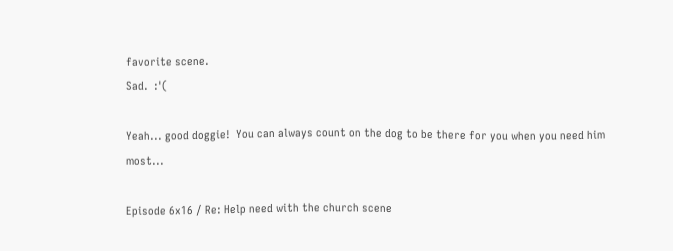favorite scene.
Sad.  :'(

Yeah... good doggie!  You can always count on the dog to be there for you when you need him most...

Episode 6x16 / Re: Help need with the church scene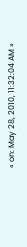« on: May 28, 2010, 11:32:04 AM »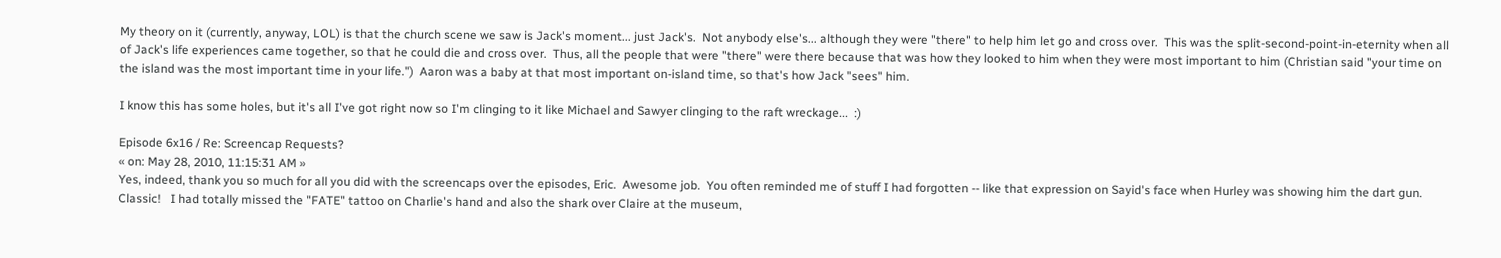My theory on it (currently, anyway, LOL) is that the church scene we saw is Jack's moment... just Jack's.  Not anybody else's... although they were "there" to help him let go and cross over.  This was the split-second-point-in-eternity when all of Jack's life experiences came together, so that he could die and cross over.  Thus, all the people that were "there" were there because that was how they looked to him when they were most important to him (Christian said "your time on the island was the most important time in your life.")  Aaron was a baby at that most important on-island time, so that's how Jack "sees" him.

I know this has some holes, but it's all I've got right now so I'm clinging to it like Michael and Sawyer clinging to the raft wreckage...  :)

Episode 6x16 / Re: Screencap Requests?
« on: May 28, 2010, 11:15:31 AM »
Yes, indeed, thank you so much for all you did with the screencaps over the episodes, Eric.  Awesome job.  You often reminded me of stuff I had forgotten -- like that expression on Sayid's face when Hurley was showing him the dart gun.  Classic!   I had totally missed the "FATE" tattoo on Charlie's hand and also the shark over Claire at the museum,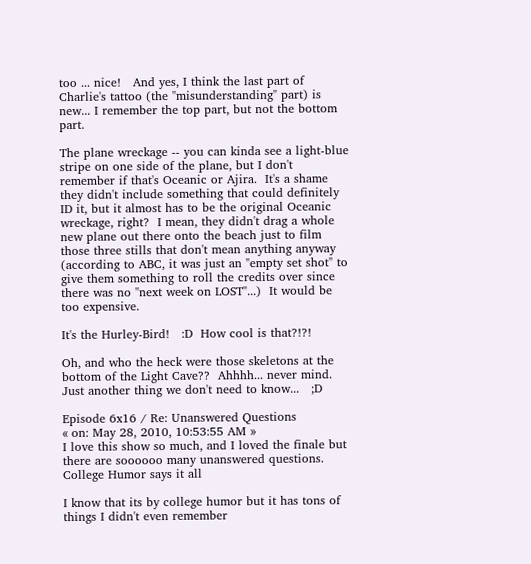too ... nice!   And yes, I think the last part of Charlie's tattoo (the "misunderstanding" part) is new... I remember the top part, but not the bottom part.

The plane wreckage -- you can kinda see a light-blue stripe on one side of the plane, but I don't remember if that's Oceanic or Ajira.  It's a shame they didn't include something that could definitely ID it, but it almost has to be the original Oceanic wreckage, right?  I mean, they didn't drag a whole new plane out there onto the beach just to film those three stills that don't mean anything anyway (according to ABC, it was just an "empty set shot" to give them something to roll the credits over since there was no "next week on LOST"...)  It would be too expensive.

It's the Hurley-Bird!   :D  How cool is that?!?!

Oh, and who the heck were those skeletons at the bottom of the Light Cave??  Ahhhh... never mind.  Just another thing we don't need to know...   ;D

Episode 6x16 / Re: Unanswered Questions
« on: May 28, 2010, 10:53:55 AM »
I love this show so much, and I loved the finale but there are soooooo many unanswered questions.  College Humor says it all

I know that its by college humor but it has tons of things I didn't even remember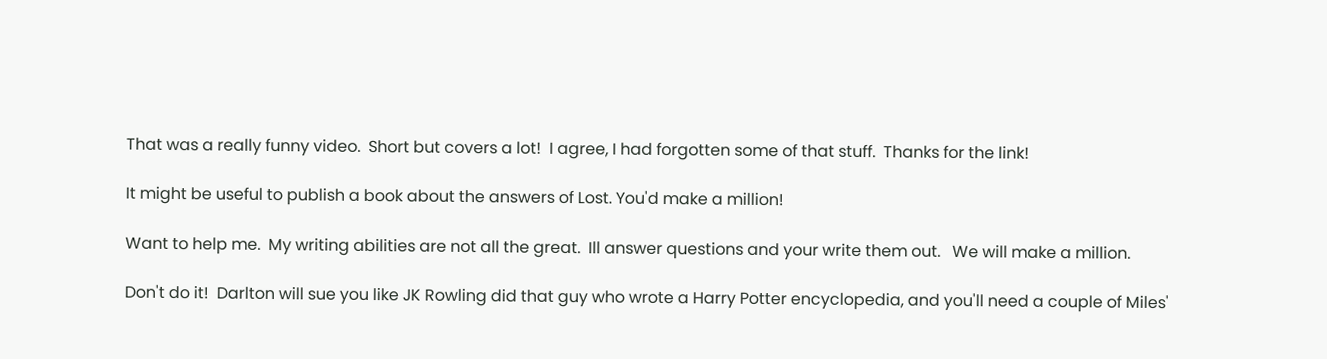That was a really funny video.  Short but covers a lot!  I agree, I had forgotten some of that stuff.  Thanks for the link!

It might be useful to publish a book about the answers of Lost. You'd make a million!

Want to help me.  My writing abilities are not all the great.  Ill answer questions and your write them out.   We will make a million.

Don't do it!  Darlton will sue you like JK Rowling did that guy who wrote a Harry Potter encyclopedia, and you'll need a couple of Miles'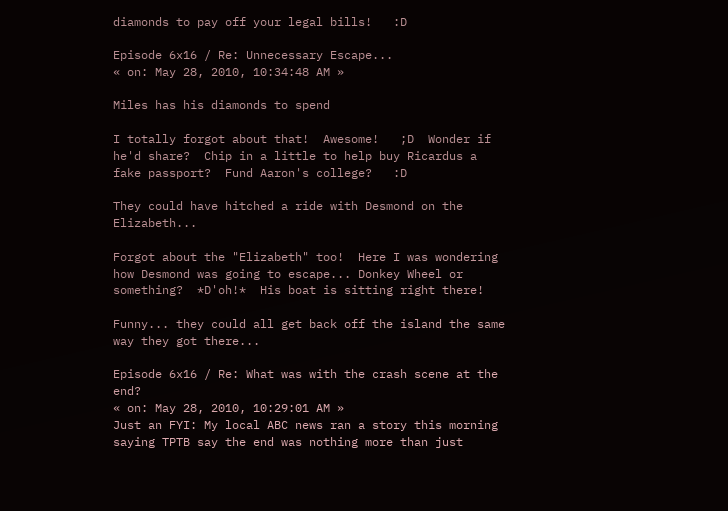diamonds to pay off your legal bills!   :D

Episode 6x16 / Re: Unnecessary Escape...
« on: May 28, 2010, 10:34:48 AM »

Miles has his diamonds to spend

I totally forgot about that!  Awesome!   ;D  Wonder if he'd share?  Chip in a little to help buy Ricardus a fake passport?  Fund Aaron's college?   :D

They could have hitched a ride with Desmond on the Elizabeth...

Forgot about the "Elizabeth" too!  Here I was wondering how Desmond was going to escape... Donkey Wheel or something?  *D'oh!*  His boat is sitting right there!

Funny... they could all get back off the island the same way they got there...

Episode 6x16 / Re: What was with the crash scene at the end?
« on: May 28, 2010, 10:29:01 AM »
Just an FYI: My local ABC news ran a story this morning saying TPTB say the end was nothing more than just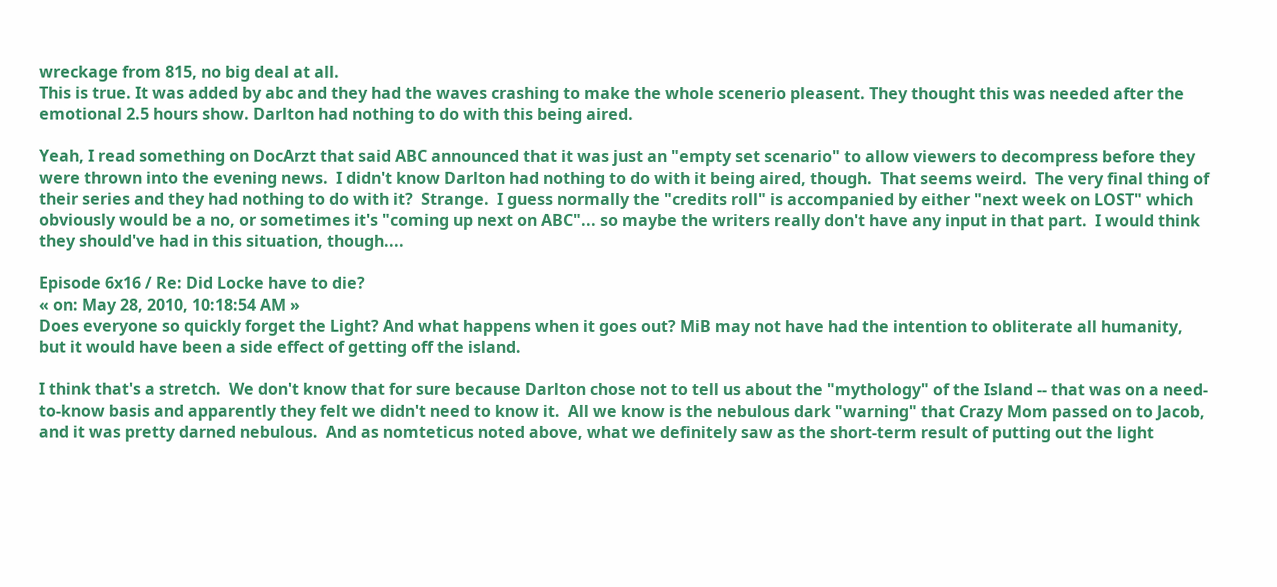wreckage from 815, no big deal at all.
This is true. It was added by abc and they had the waves crashing to make the whole scenerio pleasent. They thought this was needed after the emotional 2.5 hours show. Darlton had nothing to do with this being aired.

Yeah, I read something on DocArzt that said ABC announced that it was just an "empty set scenario" to allow viewers to decompress before they were thrown into the evening news.  I didn't know Darlton had nothing to do with it being aired, though.  That seems weird.  The very final thing of their series and they had nothing to do with it?  Strange.  I guess normally the "credits roll" is accompanied by either "next week on LOST" which obviously would be a no, or sometimes it's "coming up next on ABC"... so maybe the writers really don't have any input in that part.  I would think they should've had in this situation, though....

Episode 6x16 / Re: Did Locke have to die?
« on: May 28, 2010, 10:18:54 AM »
Does everyone so quickly forget the Light? And what happens when it goes out? MiB may not have had the intention to obliterate all humanity, but it would have been a side effect of getting off the island.

I think that's a stretch.  We don't know that for sure because Darlton chose not to tell us about the "mythology" of the Island -- that was on a need-to-know basis and apparently they felt we didn't need to know it.  All we know is the nebulous dark "warning" that Crazy Mom passed on to Jacob, and it was pretty darned nebulous.  And as nomteticus noted above, what we definitely saw as the short-term result of putting out the light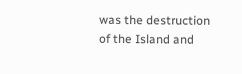was the destruction of the Island and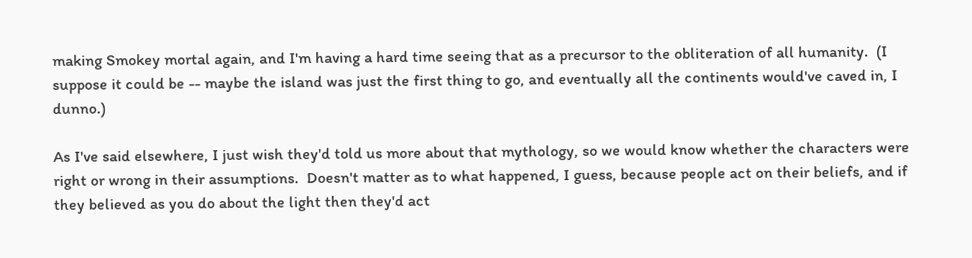making Smokey mortal again, and I'm having a hard time seeing that as a precursor to the obliteration of all humanity.  (I suppose it could be -- maybe the island was just the first thing to go, and eventually all the continents would've caved in, I dunno.)

As I've said elsewhere, I just wish they'd told us more about that mythology, so we would know whether the characters were right or wrong in their assumptions.  Doesn't matter as to what happened, I guess, because people act on their beliefs, and if they believed as you do about the light then they'd act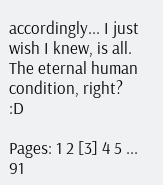accordingly... I just wish I knew, is all.  The eternal human condition, right?   :D

Pages: 1 2 [3] 4 5 ... 91